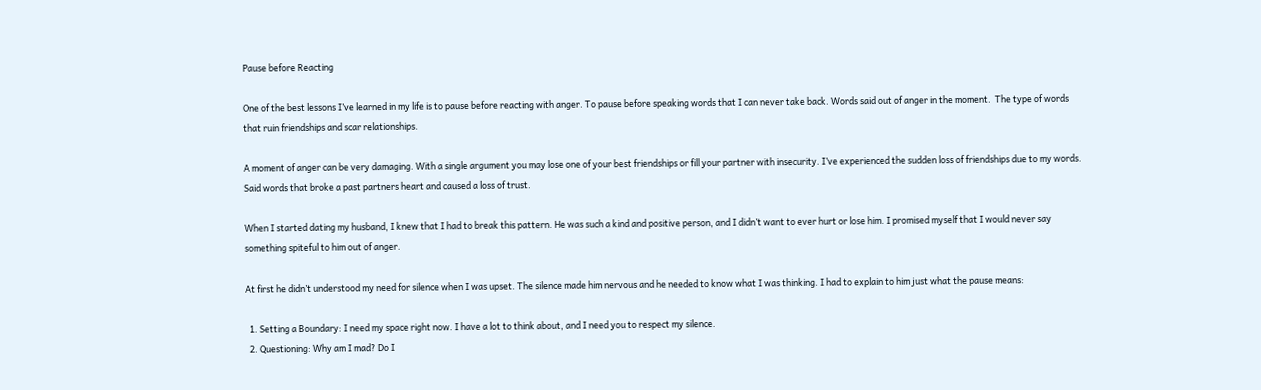Pause before Reacting

One of the best lessons I’ve learned in my life is to pause before reacting with anger. To pause before speaking words that I can never take back. Words said out of anger in the moment.  The type of words that ruin friendships and scar relationships.

A moment of anger can be very damaging. With a single argument you may lose one of your best friendships or fill your partner with insecurity. I’ve experienced the sudden loss of friendships due to my words. Said words that broke a past partners heart and caused a loss of trust.

When I started dating my husband, I knew that I had to break this pattern. He was such a kind and positive person, and I didn’t want to ever hurt or lose him. I promised myself that I would never say something spiteful to him out of anger.

At first he didn’t understood my need for silence when I was upset. The silence made him nervous and he needed to know what I was thinking. I had to explain to him just what the pause means:

  1. Setting a Boundary: I need my space right now. I have a lot to think about, and I need you to respect my silence.
  2. Questioning: Why am I mad? Do I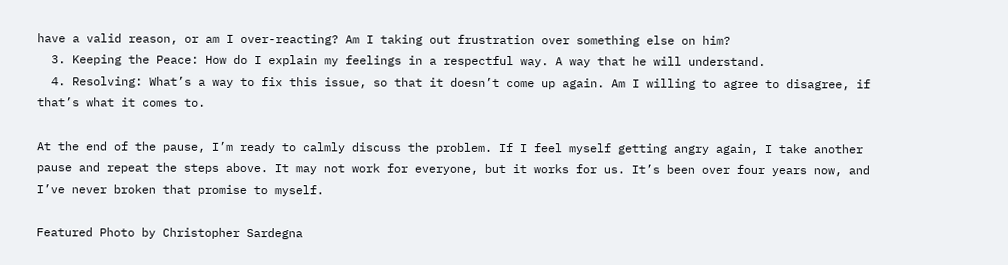have a valid reason, or am I over-reacting? Am I taking out frustration over something else on him?
  3. Keeping the Peace: How do I explain my feelings in a respectful way. A way that he will understand.
  4. Resolving: What’s a way to fix this issue, so that it doesn’t come up again. Am I willing to agree to disagree, if that’s what it comes to.

At the end of the pause, I’m ready to calmly discuss the problem. If I feel myself getting angry again, I take another pause and repeat the steps above. It may not work for everyone, but it works for us. It’s been over four years now, and I’ve never broken that promise to myself.

Featured Photo by Christopher Sardegna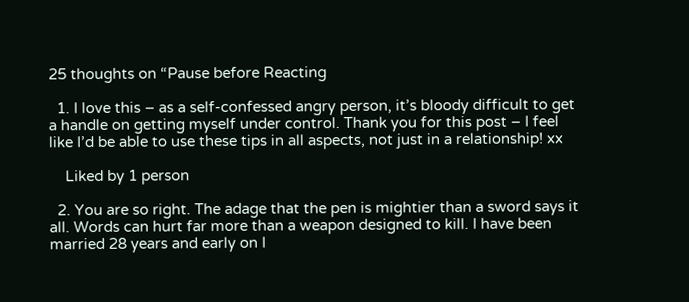25 thoughts on “Pause before Reacting

  1. I love this – as a self-confessed angry person, it’s bloody difficult to get a handle on getting myself under control. Thank you for this post – I feel like I’d be able to use these tips in all aspects, not just in a relationship! xx

    Liked by 1 person

  2. You are so right. The adage that the pen is mightier than a sword says it all. Words can hurt far more than a weapon designed to kill. I have been married 28 years and early on I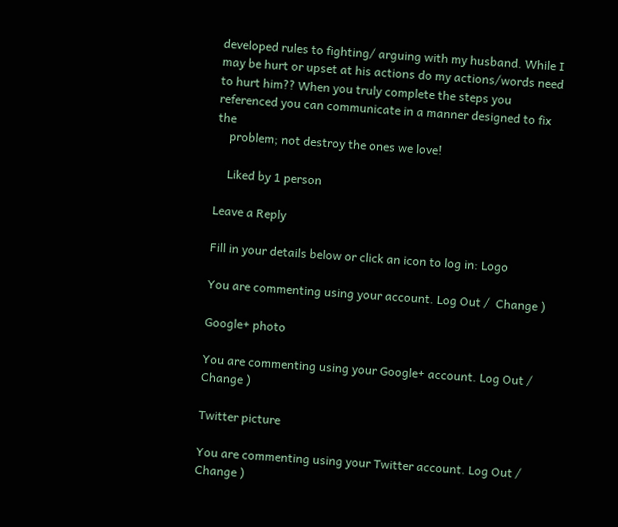developed rules to fighting/ arguing with my husband. While I may be hurt or upset at his actions do my actions/words need to hurt him?? When you truly complete the steps you referenced you can communicate in a manner designed to fix the
    problem; not destroy the ones we love!

    Liked by 1 person

Leave a Reply

Fill in your details below or click an icon to log in: Logo

You are commenting using your account. Log Out /  Change )

Google+ photo

You are commenting using your Google+ account. Log Out /  Change )

Twitter picture

You are commenting using your Twitter account. Log Out /  Change )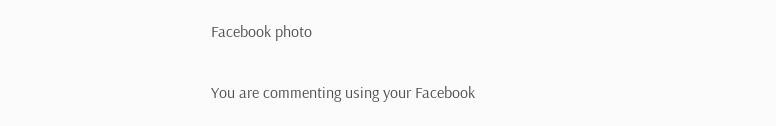Facebook photo

You are commenting using your Facebook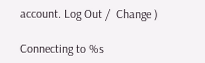account. Log Out /  Change )

Connecting to %s